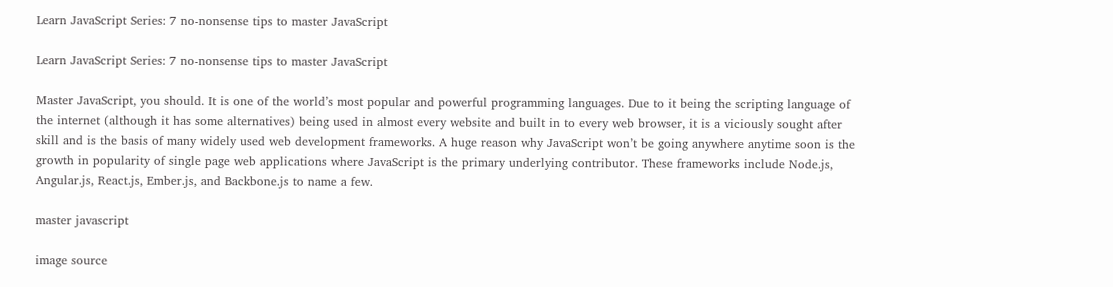Learn JavaScript Series: 7 no-nonsense tips to master JavaScript

Learn JavaScript Series: 7 no-nonsense tips to master JavaScript

Master JavaScript, you should. It is one of the world’s most popular and powerful programming languages. Due to it being the scripting language of the internet (although it has some alternatives) being used in almost every website and built in to every web browser, it is a viciously sought after skill and is the basis of many widely used web development frameworks. A huge reason why JavaScript won’t be going anywhere anytime soon is the growth in popularity of single page web applications where JavaScript is the primary underlying contributor. These frameworks include Node.js, Angular.js, React.js, Ember.js, and Backbone.js to name a few.

master javascript

image source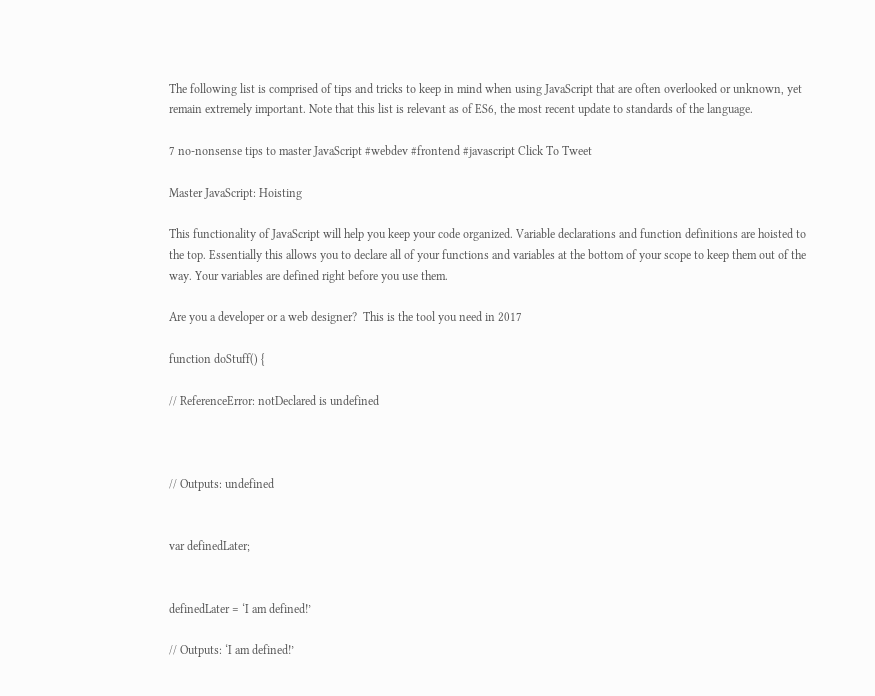The following list is comprised of tips and tricks to keep in mind when using JavaScript that are often overlooked or unknown, yet remain extremely important. Note that this list is relevant as of ES6, the most recent update to standards of the language.

7 no-nonsense tips to master JavaScript #webdev #frontend #javascript Click To Tweet

Master JavaScript: Hoisting

This functionality of JavaScript will help you keep your code organized. Variable declarations and function definitions are hoisted to the top. Essentially this allows you to declare all of your functions and variables at the bottom of your scope to keep them out of the way. Your variables are defined right before you use them.

Are you a developer or a web designer?  This is the tool you need in 2017

function doStuff() {

// ReferenceError: notDeclared is undefined



// Outputs: undefined


var definedLater;


definedLater = ‘I am defined!’

// Outputs: ‘I am defined!’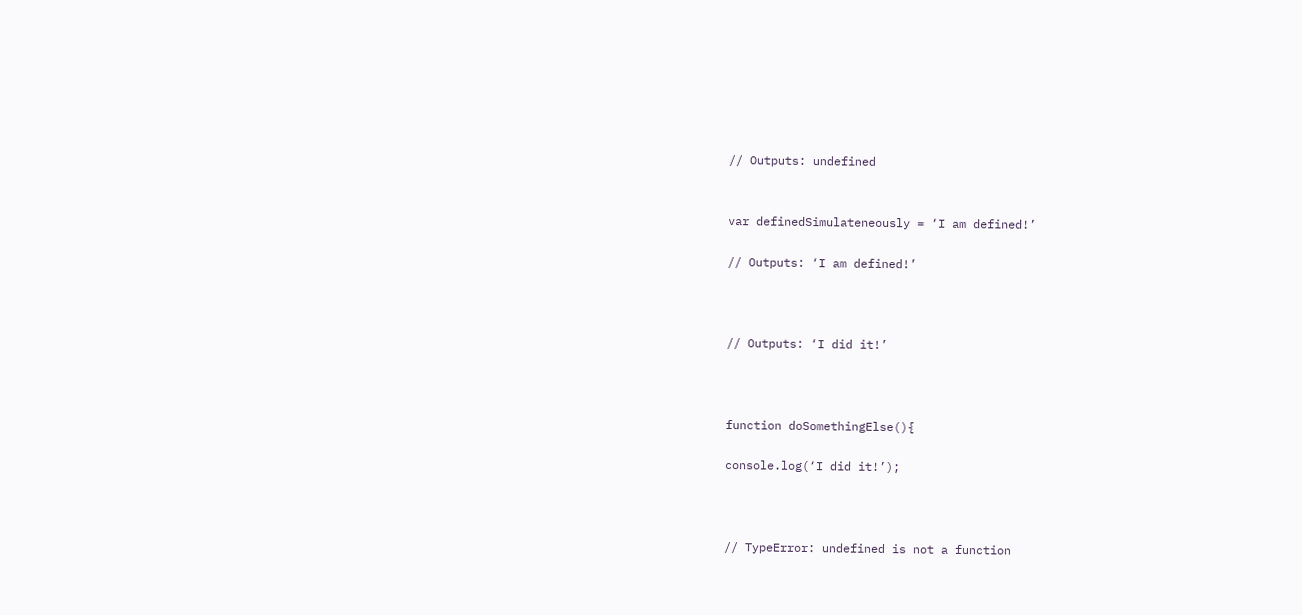// Outputs: undefined


var definedSimulateneously = ‘I am defined!’

// Outputs: ‘I am defined!’



// Outputs: ‘I did it!’



function doSomethingElse(){

console.log(‘I did it!’);



// TypeError: undefined is not a function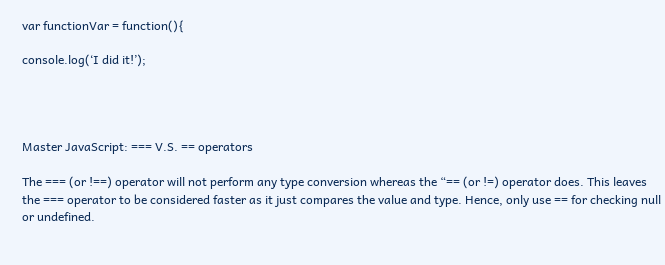var functionVar = function(){

console.log(‘I did it!’);




Master JavaScript: === V.S. == operators

The === (or !==) operator will not perform any type conversion whereas the “== (or !=) operator does. This leaves the === operator to be considered faster as it just compares the value and type. Hence, only use == for checking null or undefined.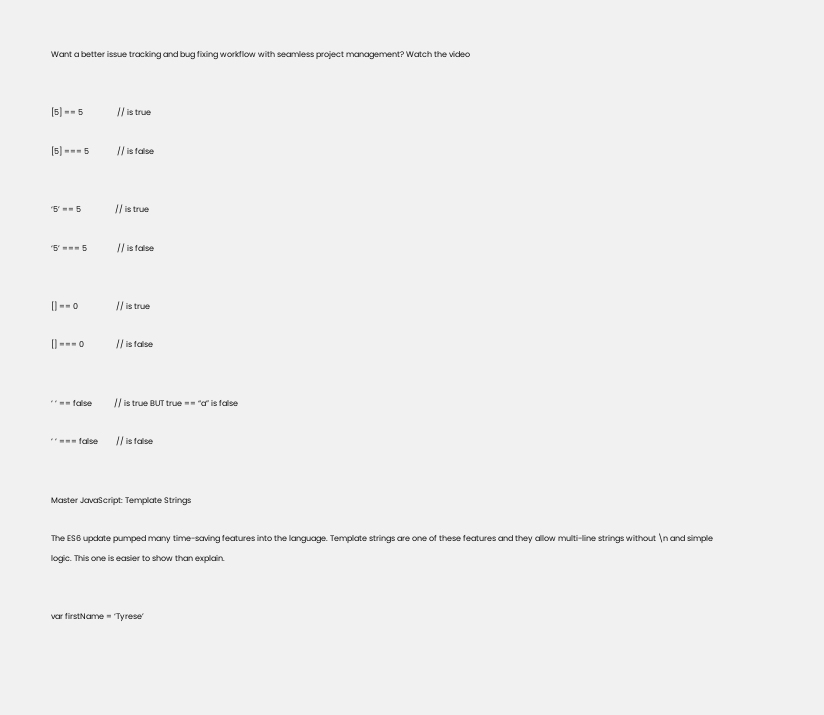Want a better issue tracking and bug fixing workflow with seamless project management? Watch the video


[5] == 5                 // is true

[5] === 5              // is false


‘5’ == 5                 // is true

‘5’ === 5               // is false


[] == 0                   // is true

[] === 0                // is false


‘ ‘ == false           // is true BUT true == “a” is false

‘ ‘ === false         // is false


Master JavaScript: Template Strings

The ES6 update pumped many time-saving features into the language. Template strings are one of these features and they allow multi-line strings without \n and simple logic. This one is easier to show than explain.


var firstName = ‘Tyrese’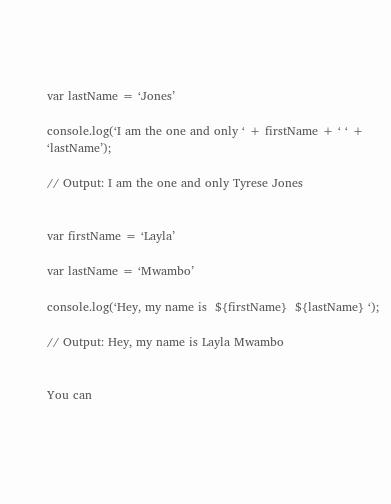var lastName = ‘Jones’

console.log(‘I am the one and only ‘ + firstName + ‘ ‘ + ‘lastName’);

// Output: I am the one and only Tyrese Jones


var firstName = ‘Layla’

var lastName = ‘Mwambo’

console.log(‘Hey, my name is  ${firstName}  ${lastName} ‘);

// Output: Hey, my name is Layla Mwambo


You can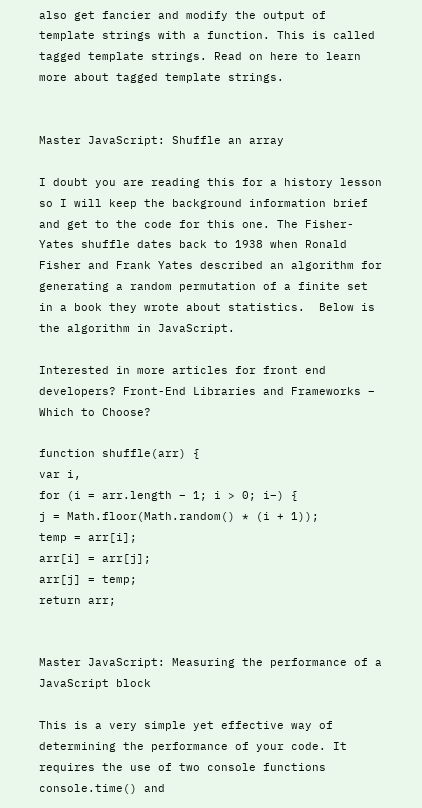also get fancier and modify the output of template strings with a function. This is called tagged template strings. Read on here to learn more about tagged template strings.


Master JavaScript: Shuffle an array

I doubt you are reading this for a history lesson so I will keep the background information brief and get to the code for this one. The Fisher-Yates shuffle dates back to 1938 when Ronald Fisher and Frank Yates described an algorithm for generating a random permutation of a finite set in a book they wrote about statistics.  Below is the algorithm in JavaScript.

Interested in more articles for front end developers? Front-End Libraries and Frameworks – Which to Choose?

function shuffle(arr) {
var i,
for (i = arr.length – 1; i > 0; i–) {
j = Math.floor(Math.random() * (i + 1));
temp = arr[i];
arr[i] = arr[j];
arr[j] = temp;
return arr;


Master JavaScript: Measuring the performance of a JavaScript block

This is a very simple yet effective way of determining the performance of your code. It requires the use of two console functions console.time() and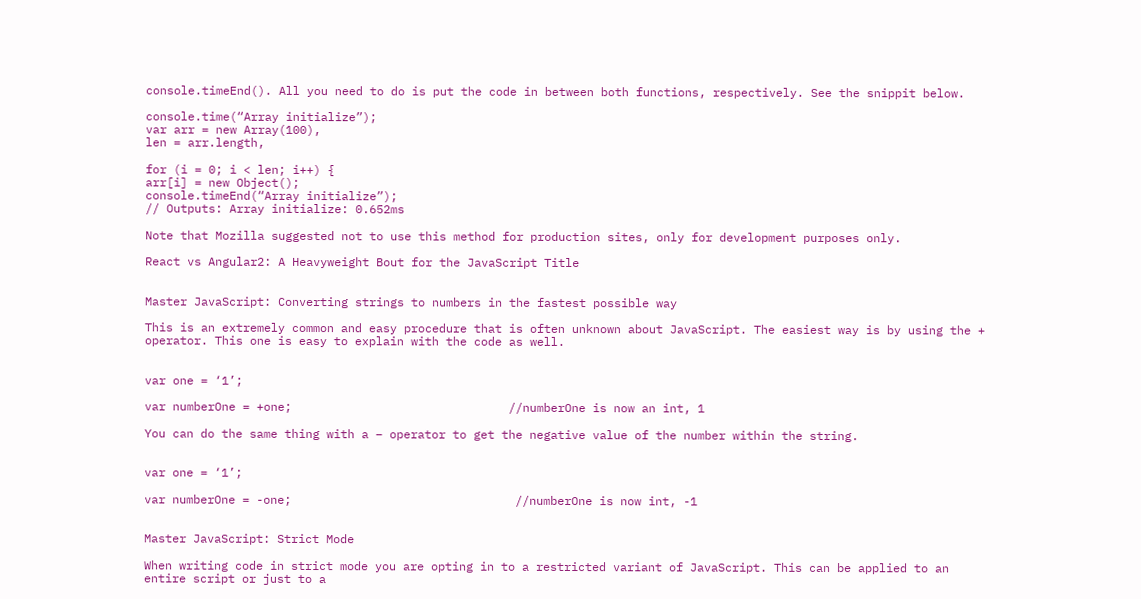console.timeEnd(). All you need to do is put the code in between both functions, respectively. See the snippit below.

console.time(“Array initialize”);
var arr = new Array(100),
len = arr.length,

for (i = 0; i < len; i++) {
arr[i] = new Object();
console.timeEnd(“Array initialize”);
// Outputs: Array initialize: 0.652ms

Note that Mozilla suggested not to use this method for production sites, only for development purposes only.

React vs Angular2: A Heavyweight Bout for the JavaScript Title


Master JavaScript: Converting strings to numbers in the fastest possible way

This is an extremely common and easy procedure that is often unknown about JavaScript. The easiest way is by using the + operator. This one is easy to explain with the code as well.


var one = ‘1’;

var numberOne = +one;                               //numberOne is now an int, 1

You can do the same thing with a – operator to get the negative value of the number within the string.


var one = ‘1’;

var numberOne = -one;                                //numberOne is now int, -1


Master JavaScript: Strict Mode

When writing code in strict mode you are opting in to a restricted variant of JavaScript. This can be applied to an entire script or just to a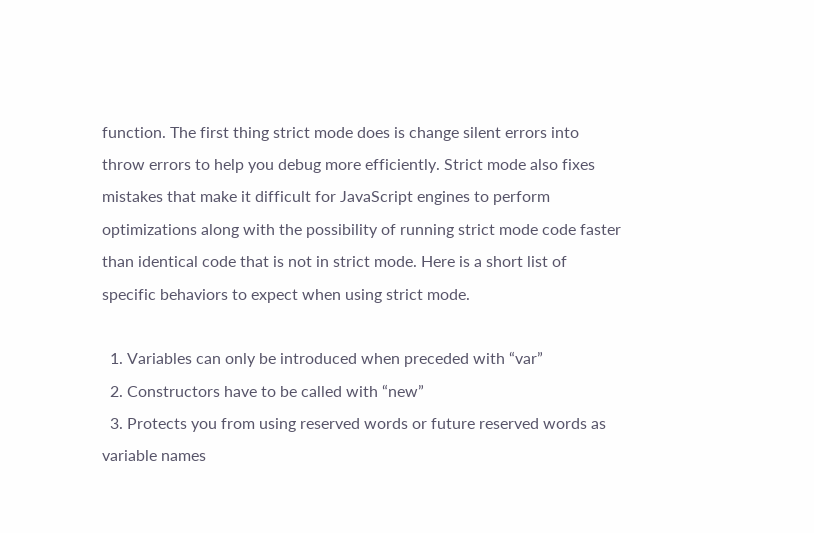function. The first thing strict mode does is change silent errors into throw errors to help you debug more efficiently. Strict mode also fixes mistakes that make it difficult for JavaScript engines to perform optimizations along with the possibility of running strict mode code faster than identical code that is not in strict mode. Here is a short list of specific behaviors to expect when using strict mode.

  1. Variables can only be introduced when preceded with “var”
  2. Constructors have to be called with “new”
  3. Protects you from using reserved words or future reserved words as variable names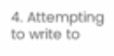4. Attempting to write to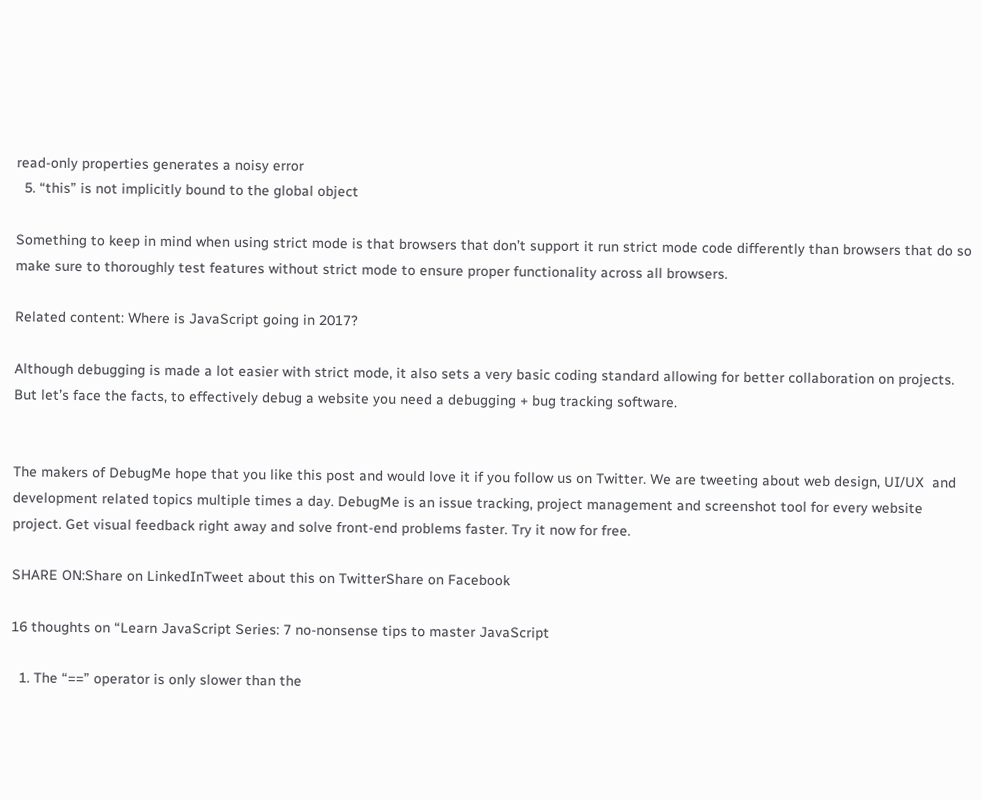read-only properties generates a noisy error
  5. “this” is not implicitly bound to the global object

Something to keep in mind when using strict mode is that browsers that don’t support it run strict mode code differently than browsers that do so make sure to thoroughly test features without strict mode to ensure proper functionality across all browsers.

Related content: Where is JavaScript going in 2017?

Although debugging is made a lot easier with strict mode, it also sets a very basic coding standard allowing for better collaboration on projects. But let’s face the facts, to effectively debug a website you need a debugging + bug tracking software.


The makers of DebugMe hope that you like this post and would love it if you follow us on Twitter. We are tweeting about web design, UI/UX  and development related topics multiple times a day. DebugMe is an issue tracking, project management and screenshot tool for every website project. Get visual feedback right away and solve front-end problems faster. Try it now for free.

SHARE ON:Share on LinkedInTweet about this on TwitterShare on Facebook

16 thoughts on “Learn JavaScript Series: 7 no-nonsense tips to master JavaScript

  1. The “==” operator is only slower than the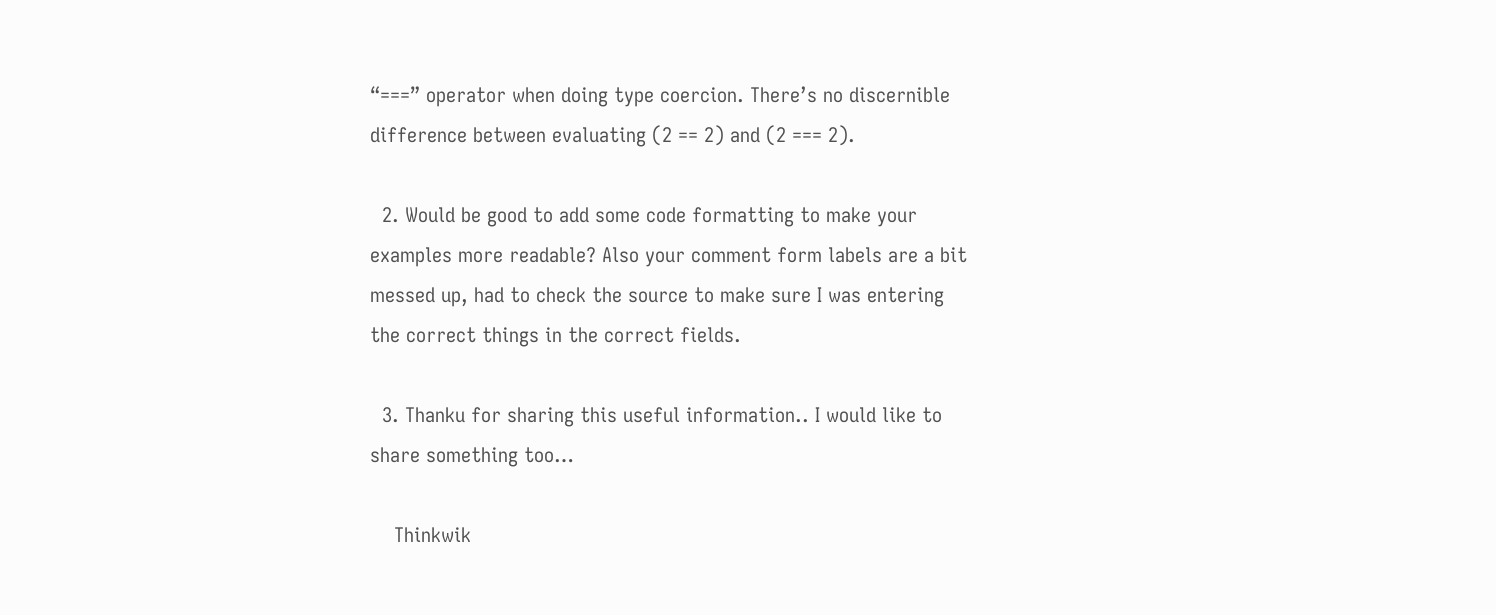“===” operator when doing type coercion. There’s no discernible difference between evaluating (2 == 2) and (2 === 2).

  2. Would be good to add some code formatting to make your examples more readable? Also your comment form labels are a bit messed up, had to check the source to make sure I was entering the correct things in the correct fields.

  3. Thanku for sharing this useful information.. I would like to share something too…

    Thinkwik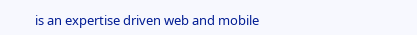is an expertise driven web and mobile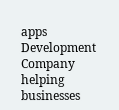apps Development Company helping businesses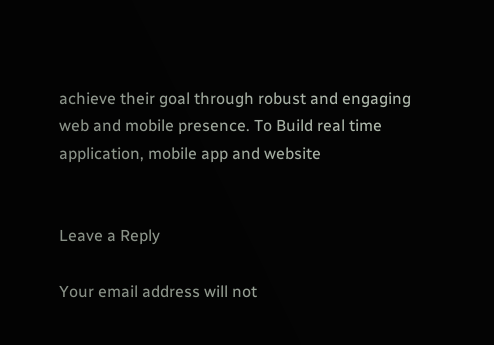achieve their goal through robust and engaging web and mobile presence. To Build real time application, mobile app and website


Leave a Reply

Your email address will not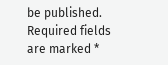be published. Required fields are marked *